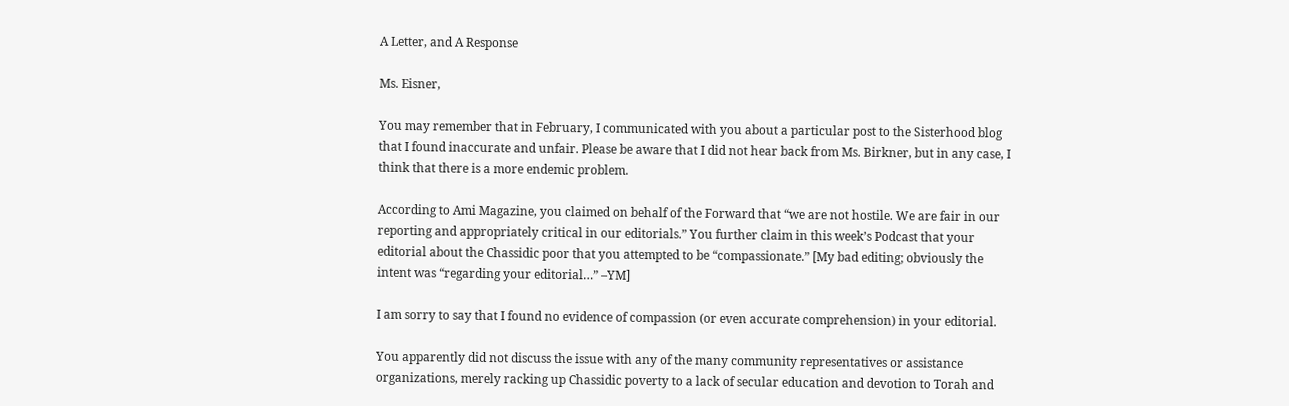A Letter, and A Response

Ms. Eisner,

You may remember that in February, I communicated with you about a particular post to the Sisterhood blog that I found inaccurate and unfair. Please be aware that I did not hear back from Ms. Birkner, but in any case, I think that there is a more endemic problem.

According to Ami Magazine, you claimed on behalf of the Forward that “we are not hostile. We are fair in our reporting and appropriately critical in our editorials.” You further claim in this week’s Podcast that your editorial about the Chassidic poor that you attempted to be “compassionate.” [My bad editing; obviously the intent was “regarding your editorial…” –YM]

I am sorry to say that I found no evidence of compassion (or even accurate comprehension) in your editorial.

You apparently did not discuss the issue with any of the many community representatives or assistance organizations, merely racking up Chassidic poverty to a lack of secular education and devotion to Torah and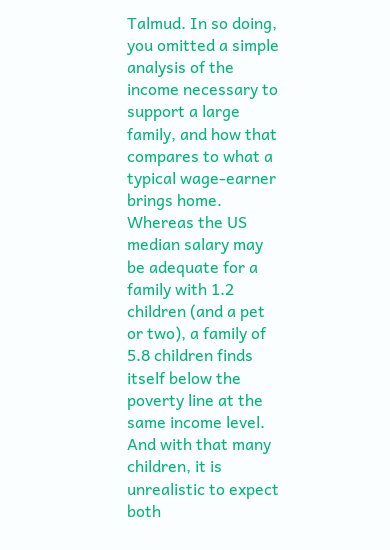Talmud. In so doing, you omitted a simple analysis of the income necessary to support a large family, and how that compares to what a typical wage-earner brings home. Whereas the US median salary may be adequate for a family with 1.2 children (and a pet or two), a family of 5.8 children finds itself below the poverty line at the same income level. And with that many children, it is unrealistic to expect both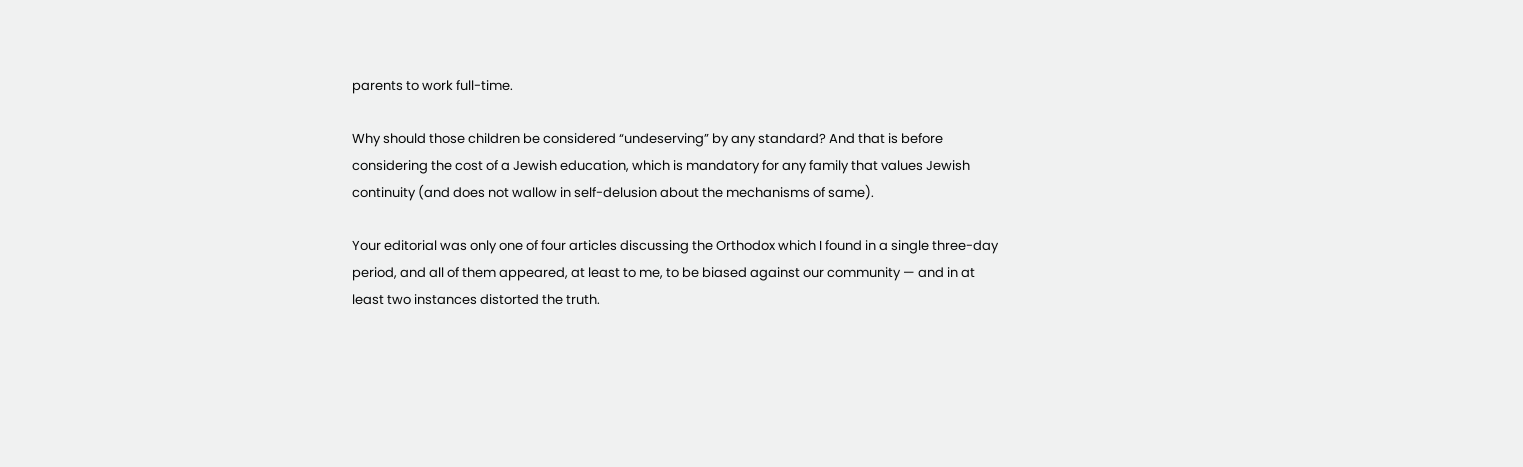parents to work full-time.

Why should those children be considered “undeserving” by any standard? And that is before considering the cost of a Jewish education, which is mandatory for any family that values Jewish continuity (and does not wallow in self-delusion about the mechanisms of same).

Your editorial was only one of four articles discussing the Orthodox which I found in a single three-day period, and all of them appeared, at least to me, to be biased against our community — and in at least two instances distorted the truth.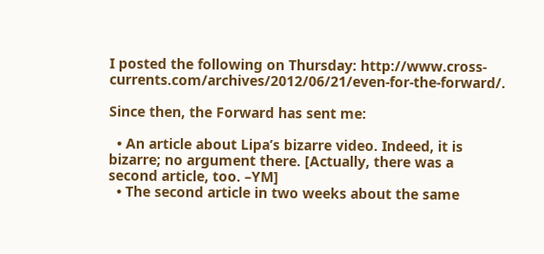I posted the following on Thursday: http://www.cross-currents.com/archives/2012/06/21/even-for-the-forward/.

Since then, the Forward has sent me:

  • An article about Lipa’s bizarre video. Indeed, it is bizarre; no argument there. [Actually, there was a second article, too. –YM]
  • The second article in two weeks about the same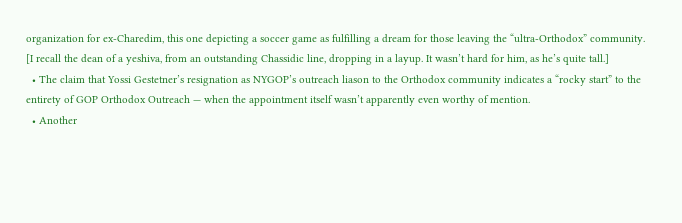organization for ex-Charedim, this one depicting a soccer game as fulfilling a dream for those leaving the “ultra-Orthodox” community. [I recall the dean of a yeshiva, from an outstanding Chassidic line, dropping in a layup. It wasn’t hard for him, as he’s quite tall.]
  • The claim that Yossi Gestetner’s resignation as NYGOP’s outreach liason to the Orthodox community indicates a “rocky start” to the entirety of GOP Orthodox Outreach — when the appointment itself wasn’t apparently even worthy of mention.
  • Another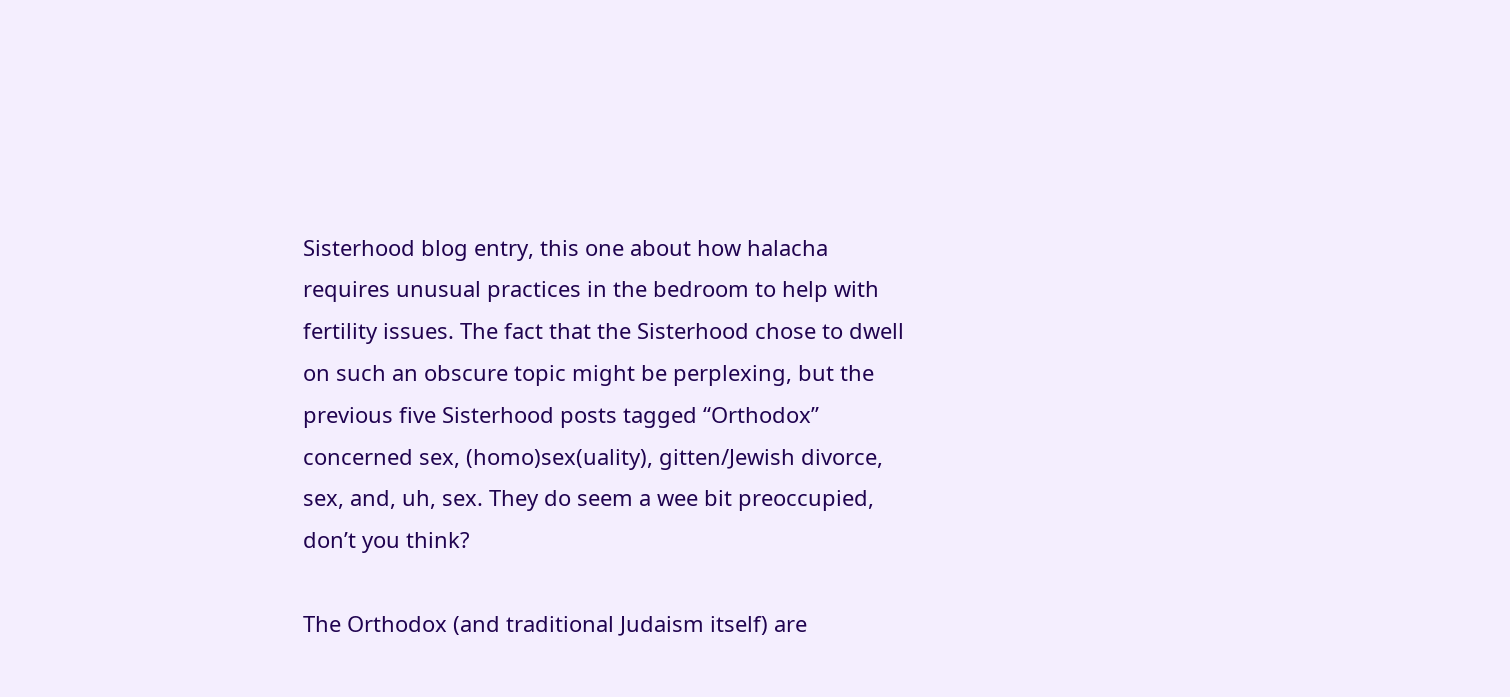Sisterhood blog entry, this one about how halacha requires unusual practices in the bedroom to help with fertility issues. The fact that the Sisterhood chose to dwell on such an obscure topic might be perplexing, but the previous five Sisterhood posts tagged “Orthodox” concerned sex, (homo)sex(uality), gitten/Jewish divorce, sex, and, uh, sex. They do seem a wee bit preoccupied, don’t you think?

The Orthodox (and traditional Judaism itself) are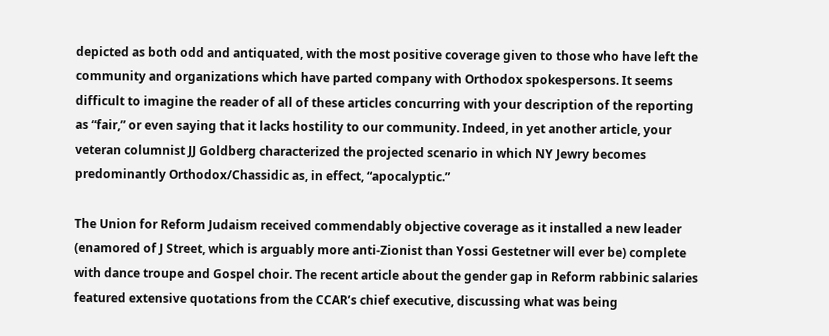depicted as both odd and antiquated, with the most positive coverage given to those who have left the community and organizations which have parted company with Orthodox spokespersons. It seems difficult to imagine the reader of all of these articles concurring with your description of the reporting as “fair,” or even saying that it lacks hostility to our community. Indeed, in yet another article, your veteran columnist JJ Goldberg characterized the projected scenario in which NY Jewry becomes predominantly Orthodox/Chassidic as, in effect, “apocalyptic.”

The Union for Reform Judaism received commendably objective coverage as it installed a new leader (enamored of J Street, which is arguably more anti-Zionist than Yossi Gestetner will ever be) complete with dance troupe and Gospel choir. The recent article about the gender gap in Reform rabbinic salaries featured extensive quotations from the CCAR’s chief executive, discussing what was being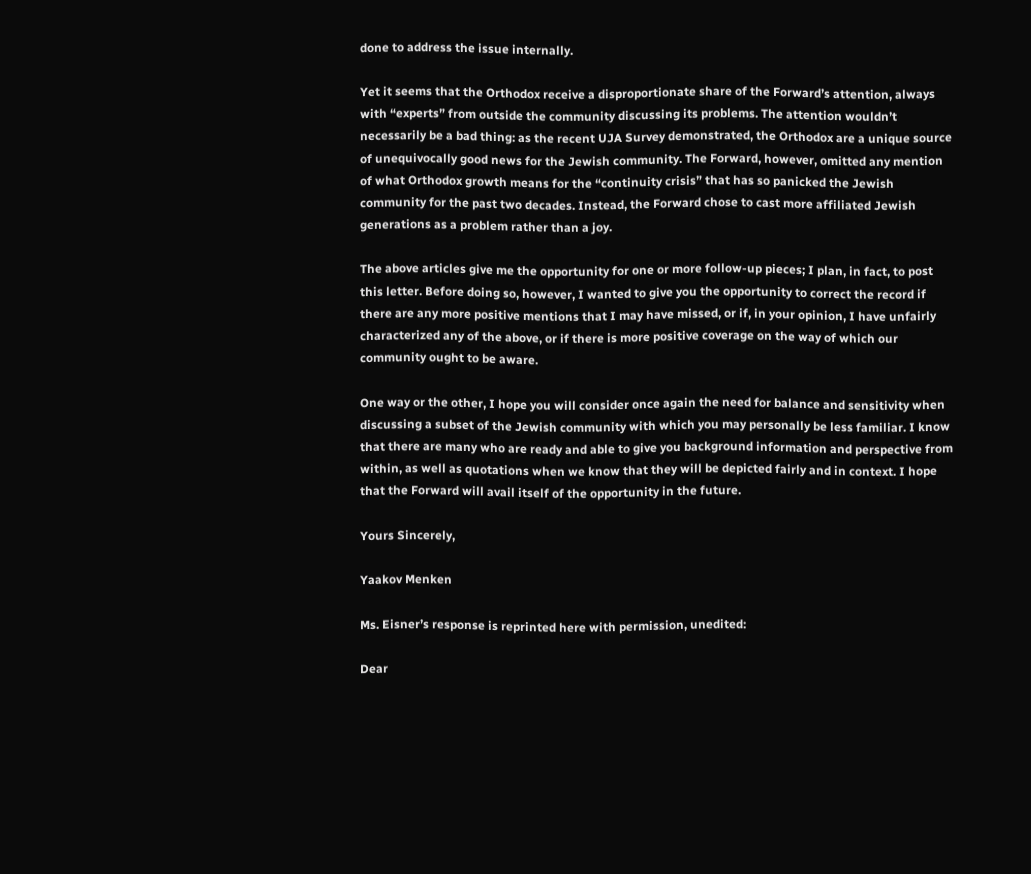done to address the issue internally.

Yet it seems that the Orthodox receive a disproportionate share of the Forward’s attention, always with “experts” from outside the community discussing its problems. The attention wouldn’t necessarily be a bad thing: as the recent UJA Survey demonstrated, the Orthodox are a unique source of unequivocally good news for the Jewish community. The Forward, however, omitted any mention of what Orthodox growth means for the “continuity crisis” that has so panicked the Jewish community for the past two decades. Instead, the Forward chose to cast more affiliated Jewish generations as a problem rather than a joy.

The above articles give me the opportunity for one or more follow-up pieces; I plan, in fact, to post this letter. Before doing so, however, I wanted to give you the opportunity to correct the record if there are any more positive mentions that I may have missed, or if, in your opinion, I have unfairly characterized any of the above, or if there is more positive coverage on the way of which our community ought to be aware.

One way or the other, I hope you will consider once again the need for balance and sensitivity when discussing a subset of the Jewish community with which you may personally be less familiar. I know that there are many who are ready and able to give you background information and perspective from within, as well as quotations when we know that they will be depicted fairly and in context. I hope that the Forward will avail itself of the opportunity in the future.

Yours Sincerely,

Yaakov Menken

Ms. Eisner’s response is reprinted here with permission, unedited:

Dear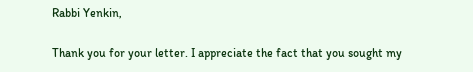Rabbi Yenkin,

Thank you for your letter. I appreciate the fact that you sought my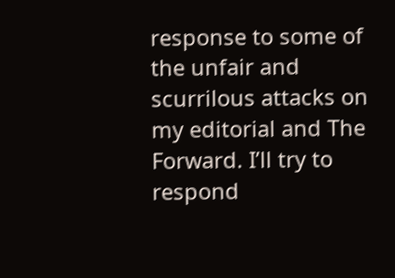response to some of the unfair and scurrilous attacks on my editorial and The Forward. I’ll try to respond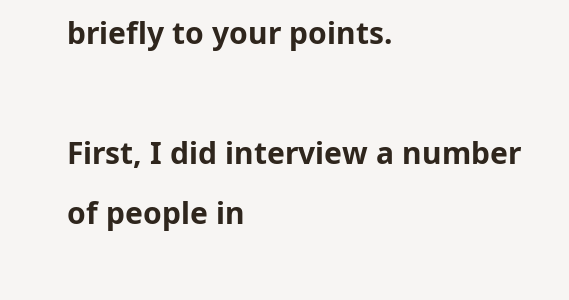briefly to your points.

First, I did interview a number of people in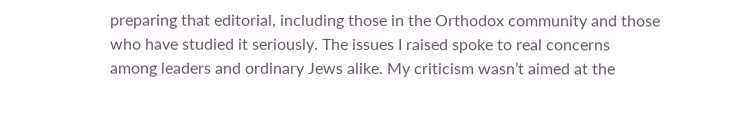preparing that editorial, including those in the Orthodox community and those who have studied it seriously. The issues I raised spoke to real concerns among leaders and ordinary Jews alike. My criticism wasn’t aimed at the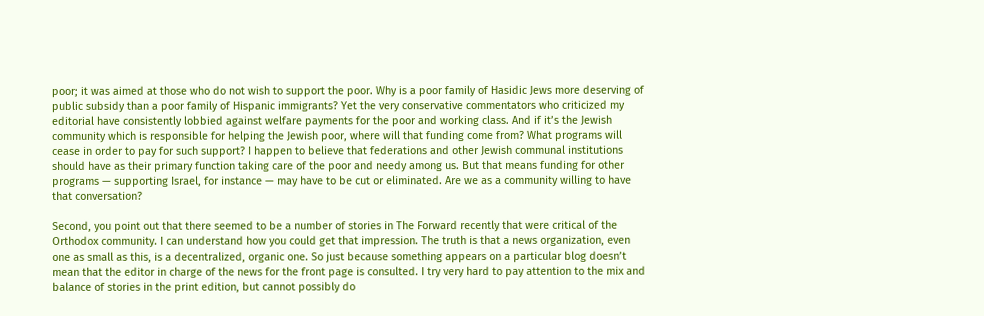poor; it was aimed at those who do not wish to support the poor. Why is a poor family of Hasidic Jews more deserving of public subsidy than a poor family of Hispanic immigrants? Yet the very conservative commentators who criticized my editorial have consistently lobbied against welfare payments for the poor and working class. And if it’s the Jewish community which is responsible for helping the Jewish poor, where will that funding come from? What programs will cease in order to pay for such support? I happen to believe that federations and other Jewish communal institutions should have as their primary function taking care of the poor and needy among us. But that means funding for other programs — supporting Israel, for instance — may have to be cut or eliminated. Are we as a community willing to have that conversation?

Second, you point out that there seemed to be a number of stories in The Forward recently that were critical of the Orthodox community. I can understand how you could get that impression. The truth is that a news organization, even one as small as this, is a decentralized, organic one. So just because something appears on a particular blog doesn’t mean that the editor in charge of the news for the front page is consulted. I try very hard to pay attention to the mix and balance of stories in the print edition, but cannot possibly do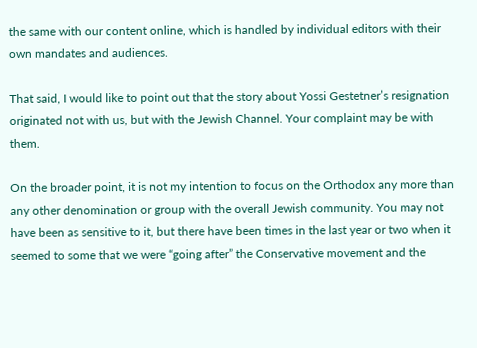the same with our content online, which is handled by individual editors with their own mandates and audiences.

That said, I would like to point out that the story about Yossi Gestetner’s resignation originated not with us, but with the Jewish Channel. Your complaint may be with them.

On the broader point, it is not my intention to focus on the Orthodox any more than any other denomination or group with the overall Jewish community. You may not have been as sensitive to it, but there have been times in the last year or two when it seemed to some that we were “going after” the Conservative movement and the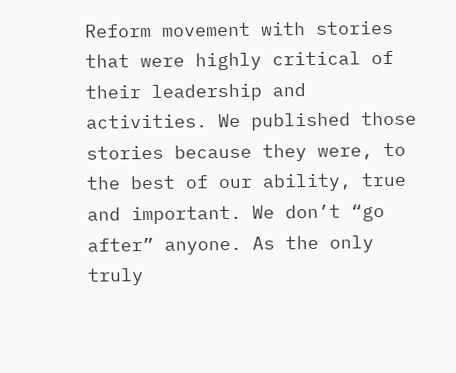Reform movement with stories that were highly critical of their leadership and activities. We published those stories because they were, to the best of our ability, true and important. We don’t “go after” anyone. As the only truly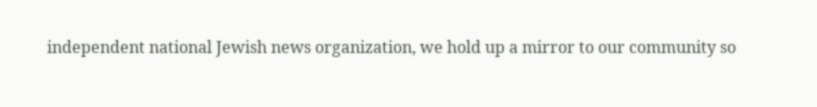independent national Jewish news organization, we hold up a mirror to our community so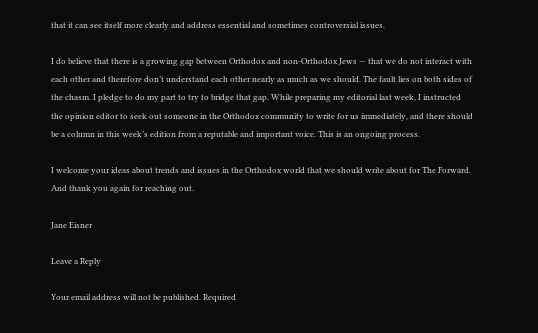that it can see itself more clearly and address essential and sometimes controversial issues.

I do believe that there is a growing gap between Orthodox and non-Orthodox Jews — that we do not interact with each other and therefore don’t understand each other nearly as much as we should. The fault lies on both sides of the chasm. I pledge to do my part to try to bridge that gap. While preparing my editorial last week, I instructed the opinion editor to seek out someone in the Orthodox community to write for us immediately, and there should be a column in this week’s edition from a reputable and important voice. This is an ongoing process.

I welcome your ideas about trends and issues in the Orthodox world that we should write about for The Forward. And thank you again for reaching out.

Jane Eisner

Leave a Reply

Your email address will not be published. Required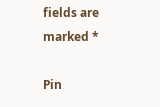fields are marked *

Pin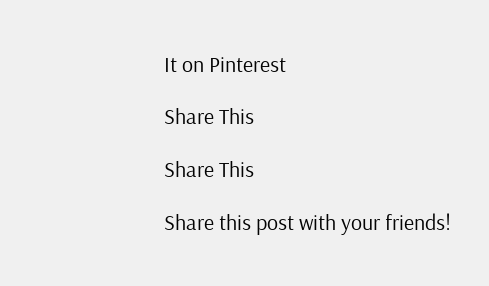It on Pinterest

Share This

Share This

Share this post with your friends!